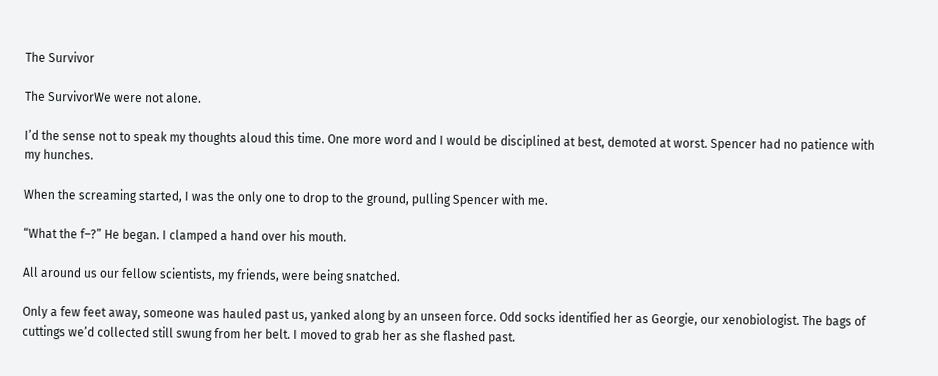The Survivor

The SurvivorWe were not alone.

I’d the sense not to speak my thoughts aloud this time. One more word and I would be disciplined at best, demoted at worst. Spencer had no patience with my hunches.

When the screaming started, I was the only one to drop to the ground, pulling Spencer with me.

“What the f–?” He began. I clamped a hand over his mouth.

All around us our fellow scientists, my friends, were being snatched.

Only a few feet away, someone was hauled past us, yanked along by an unseen force. Odd socks identified her as Georgie, our xenobiologist. The bags of cuttings we’d collected still swung from her belt. I moved to grab her as she flashed past.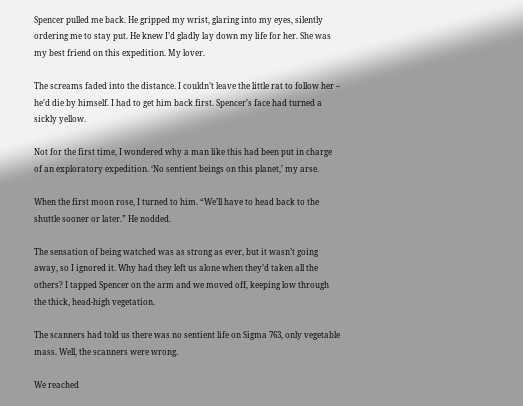Spencer pulled me back. He gripped my wrist, glaring into my eyes, silently ordering me to stay put. He knew I’d gladly lay down my life for her. She was my best friend on this expedition. My lover.

The screams faded into the distance. I couldn’t leave the little rat to follow her – he’d die by himself. I had to get him back first. Spencer’s face had turned a sickly yellow.

Not for the first time, I wondered why a man like this had been put in charge of an exploratory expedition. ‘No sentient beings on this planet,’ my arse.

When the first moon rose, I turned to him. “We’ll have to head back to the shuttle sooner or later.” He nodded.

The sensation of being watched was as strong as ever, but it wasn’t going away, so I ignored it. Why had they left us alone when they’d taken all the others? I tapped Spencer on the arm and we moved off, keeping low through the thick, head-high vegetation.

The scanners had told us there was no sentient life on Sigma 763, only vegetable mass. Well, the scanners were wrong.

We reached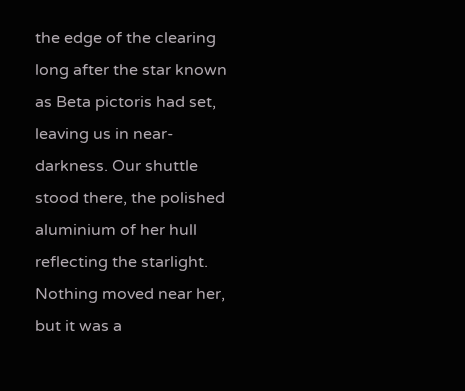the edge of the clearing long after the star known as Beta pictoris had set, leaving us in near-darkness. Our shuttle stood there, the polished aluminium of her hull reflecting the starlight. Nothing moved near her, but it was a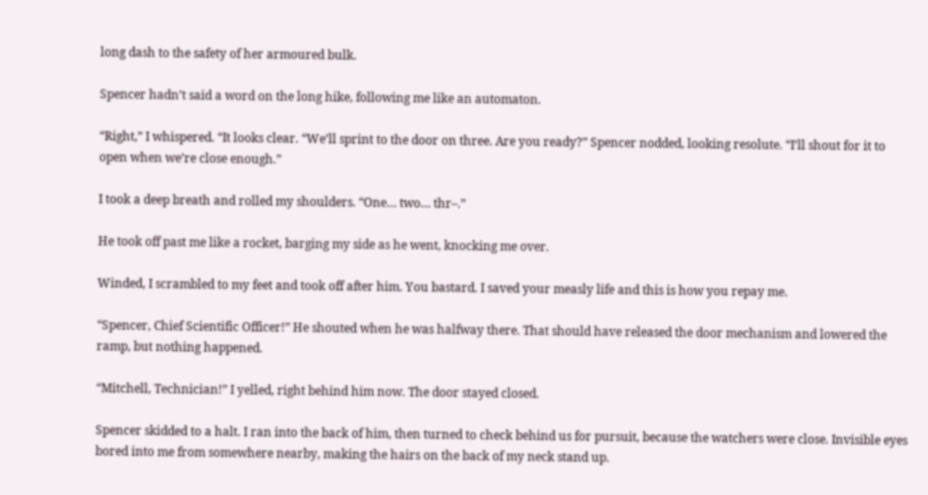long dash to the safety of her armoured bulk.

Spencer hadn’t said a word on the long hike, following me like an automaton.

“Right,” I whispered. “It looks clear. “We’ll sprint to the door on three. Are you ready?” Spencer nodded, looking resolute. “I’ll shout for it to open when we’re close enough.”

I took a deep breath and rolled my shoulders. “One… two… thr–.”

He took off past me like a rocket, barging my side as he went, knocking me over.

Winded, I scrambled to my feet and took off after him. You bastard. I saved your measly life and this is how you repay me.

“Spencer, Chief Scientific Officer!” He shouted when he was halfway there. That should have released the door mechanism and lowered the ramp, but nothing happened.

“Mitchell, Technician!” I yelled, right behind him now. The door stayed closed.

Spencer skidded to a halt. I ran into the back of him, then turned to check behind us for pursuit, because the watchers were close. Invisible eyes bored into me from somewhere nearby, making the hairs on the back of my neck stand up.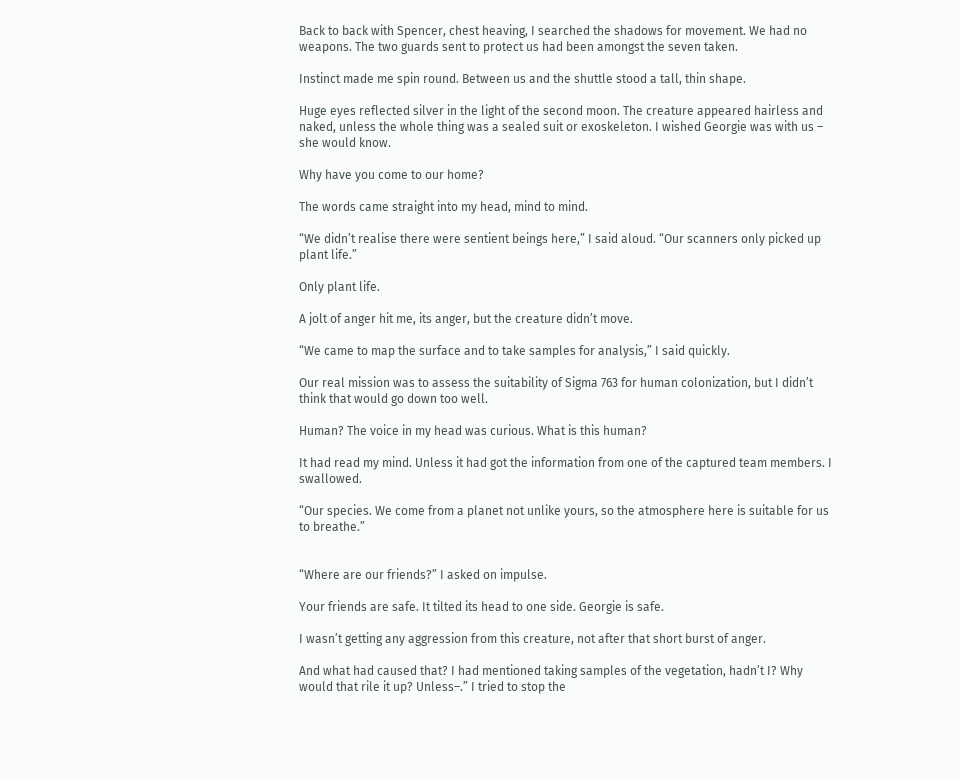Back to back with Spencer, chest heaving, I searched the shadows for movement. We had no weapons. The two guards sent to protect us had been amongst the seven taken.

Instinct made me spin round. Between us and the shuttle stood a tall, thin shape.

Huge eyes reflected silver in the light of the second moon. The creature appeared hairless and naked, unless the whole thing was a sealed suit or exoskeleton. I wished Georgie was with us – she would know.

Why have you come to our home?

The words came straight into my head, mind to mind.

“We didn’t realise there were sentient beings here,” I said aloud. “Our scanners only picked up plant life.”

Only plant life.

A jolt of anger hit me, its anger, but the creature didn’t move.

“We came to map the surface and to take samples for analysis,” I said quickly.

Our real mission was to assess the suitability of Sigma 763 for human colonization, but I didn’t think that would go down too well.

Human? The voice in my head was curious. What is this human?

It had read my mind. Unless it had got the information from one of the captured team members. I swallowed.

“Our species. We come from a planet not unlike yours, so the atmosphere here is suitable for us to breathe.”


“Where are our friends?” I asked on impulse.

Your friends are safe. It tilted its head to one side. Georgie is safe.

I wasn’t getting any aggression from this creature, not after that short burst of anger.

And what had caused that? I had mentioned taking samples of the vegetation, hadn’t I? Why would that rile it up? Unless–.” I tried to stop the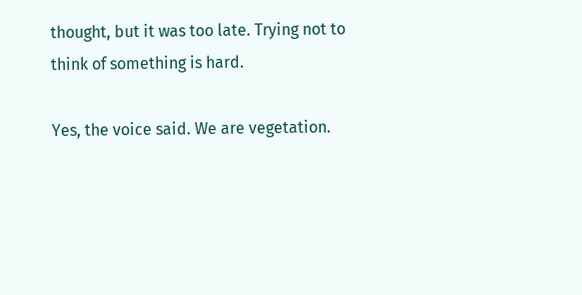thought, but it was too late. Trying not to think of something is hard.

Yes, the voice said. We are vegetation.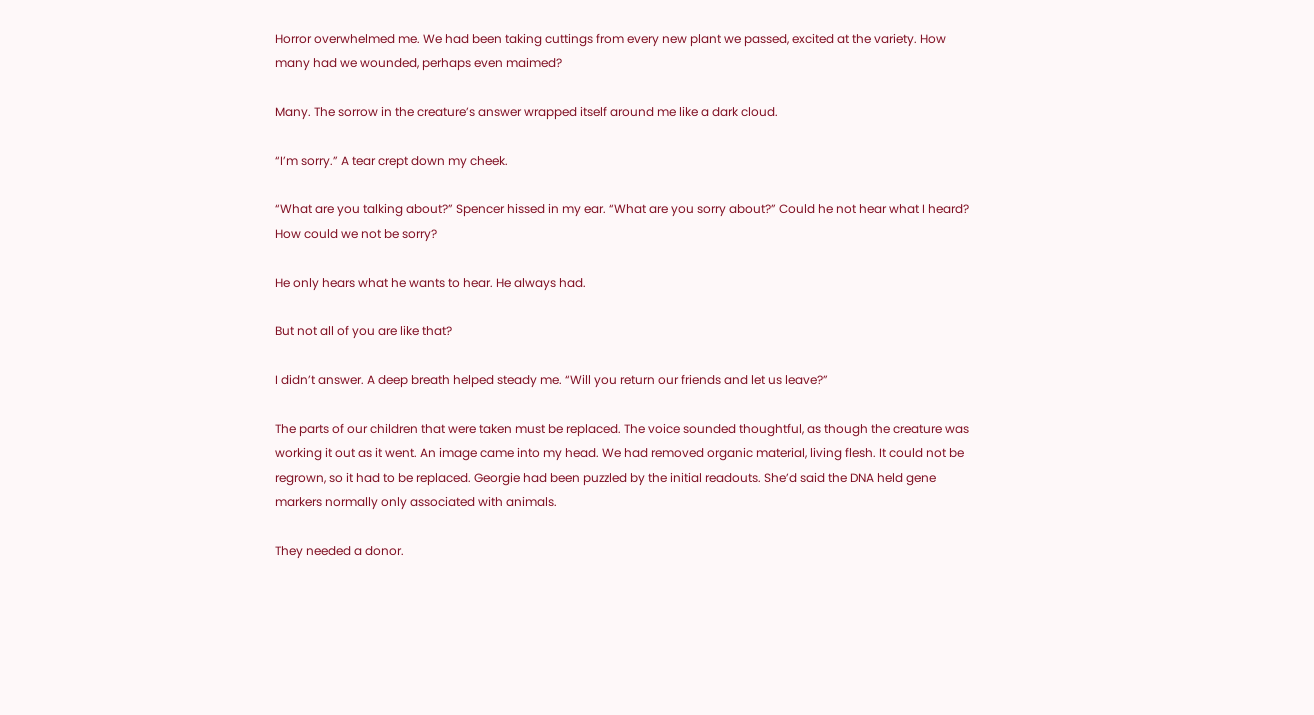Horror overwhelmed me. We had been taking cuttings from every new plant we passed, excited at the variety. How many had we wounded, perhaps even maimed?

Many. The sorrow in the creature’s answer wrapped itself around me like a dark cloud.

“I’m sorry.” A tear crept down my cheek.

“What are you talking about?” Spencer hissed in my ear. “What are you sorry about?” Could he not hear what I heard? How could we not be sorry?

He only hears what he wants to hear. He always had.

But not all of you are like that?

I didn’t answer. A deep breath helped steady me. “Will you return our friends and let us leave?”

The parts of our children that were taken must be replaced. The voice sounded thoughtful, as though the creature was working it out as it went. An image came into my head. We had removed organic material, living flesh. It could not be regrown, so it had to be replaced. Georgie had been puzzled by the initial readouts. She’d said the DNA held gene markers normally only associated with animals.

They needed a donor.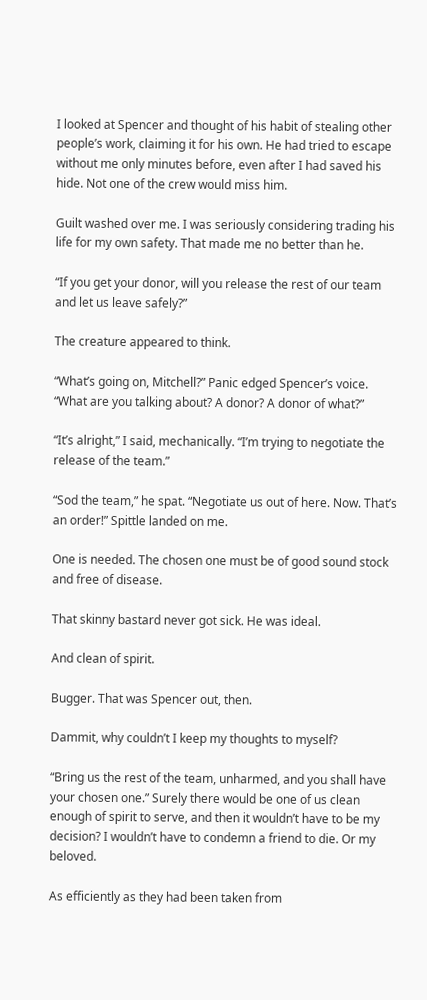I looked at Spencer and thought of his habit of stealing other people’s work, claiming it for his own. He had tried to escape without me only minutes before, even after I had saved his hide. Not one of the crew would miss him.

Guilt washed over me. I was seriously considering trading his life for my own safety. That made me no better than he.

“If you get your donor, will you release the rest of our team and let us leave safely?”

The creature appeared to think.

“What’s going on, Mitchell?” Panic edged Spencer’s voice. “What are you talking about? A donor? A donor of what?”

“It’s alright,” I said, mechanically. “I’m trying to negotiate the release of the team.”

“Sod the team,” he spat. “Negotiate us out of here. Now. That’s an order!” Spittle landed on me.

One is needed. The chosen one must be of good sound stock and free of disease.

That skinny bastard never got sick. He was ideal.

And clean of spirit.

Bugger. That was Spencer out, then.

Dammit, why couldn’t I keep my thoughts to myself?

“Bring us the rest of the team, unharmed, and you shall have your chosen one.” Surely there would be one of us clean enough of spirit to serve, and then it wouldn’t have to be my decision? I wouldn’t have to condemn a friend to die. Or my beloved.

As efficiently as they had been taken from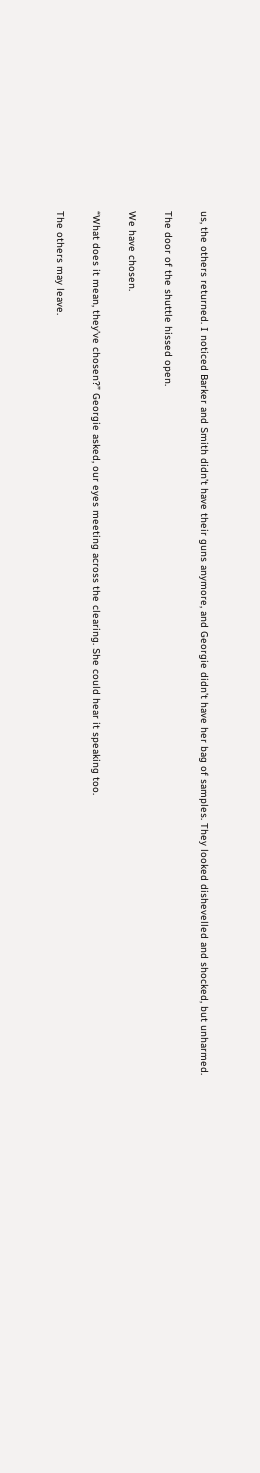us, the others returned. I noticed Barker and Smith didn’t have their guns anymore, and Georgie didn’t have her bag of samples. They looked dishevelled and shocked, but unharmed.

The door of the shuttle hissed open.

We have chosen.

“What does it mean, they’ve chosen?” Georgie asked, our eyes meeting across the clearing. She could hear it speaking too.

The others may leave.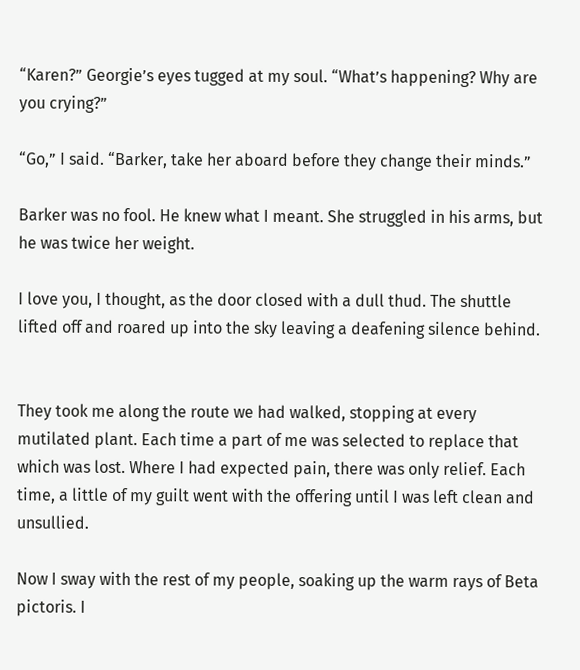“Karen?” Georgie’s eyes tugged at my soul. “What’s happening? Why are you crying?”

“Go,” I said. “Barker, take her aboard before they change their minds.”

Barker was no fool. He knew what I meant. She struggled in his arms, but he was twice her weight.

I love you, I thought, as the door closed with a dull thud. The shuttle lifted off and roared up into the sky leaving a deafening silence behind.


They took me along the route we had walked, stopping at every mutilated plant. Each time a part of me was selected to replace that which was lost. Where I had expected pain, there was only relief. Each time, a little of my guilt went with the offering until I was left clean and unsullied.

Now I sway with the rest of my people, soaking up the warm rays of Beta pictoris. I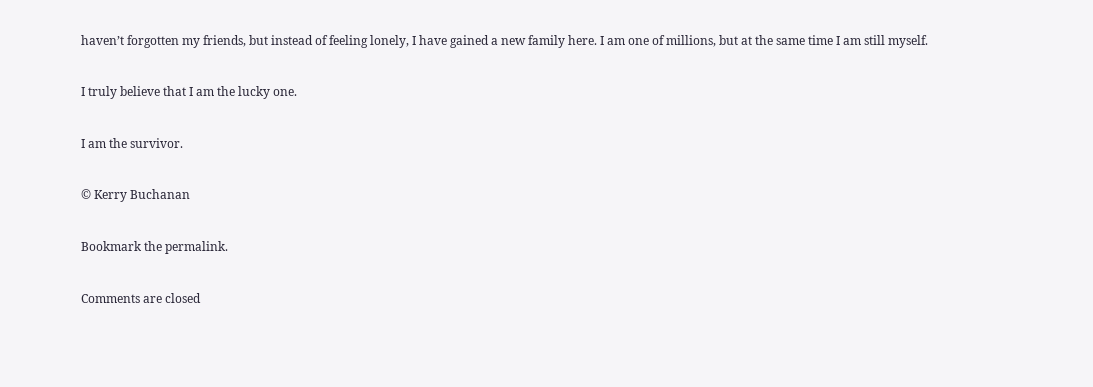haven’t forgotten my friends, but instead of feeling lonely, I have gained a new family here. I am one of millions, but at the same time I am still myself.

I truly believe that I am the lucky one.

I am the survivor.

© Kerry Buchanan

Bookmark the permalink.

Comments are closed